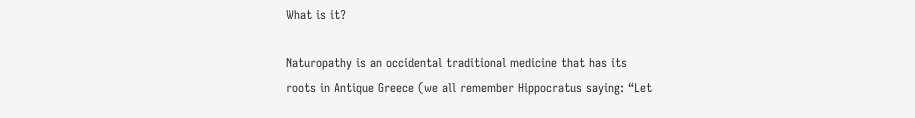What is it?

Naturopathy is an occidental traditional medicine that has its roots in Antique Greece (we all remember Hippocratus saying: “Let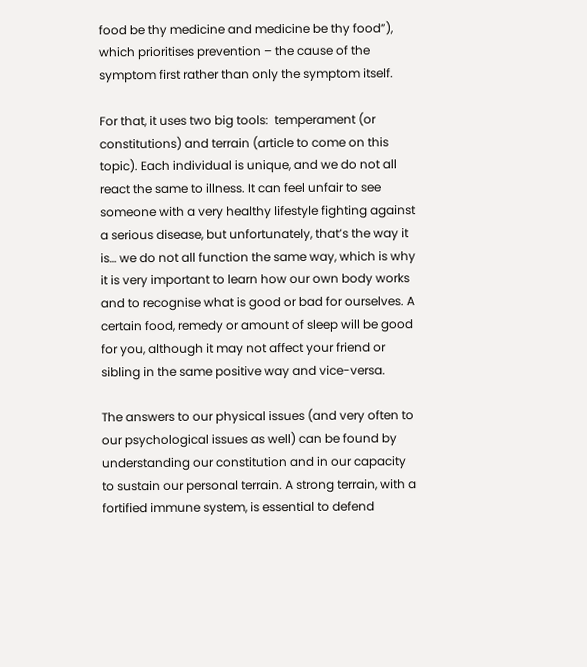food be thy medicine and medicine be thy food”), which prioritises prevention – the cause of the symptom first rather than only the symptom itself.

For that, it uses two big tools:  temperament (or constitutions) and terrain (article to come on this topic). Each individual is unique, and we do not all react the same to illness. It can feel unfair to see someone with a very healthy lifestyle fighting against a serious disease, but unfortunately, that’s the way it is… we do not all function the same way, which is why it is very important to learn how our own body works and to recognise what is good or bad for ourselves. A certain food, remedy or amount of sleep will be good for you, although it may not affect your friend or sibling in the same positive way and vice-versa.

The answers to our physical issues (and very often to our psychological issues as well) can be found by understanding our constitution and in our capacity to sustain our personal terrain. A strong terrain, with a fortified immune system, is essential to defend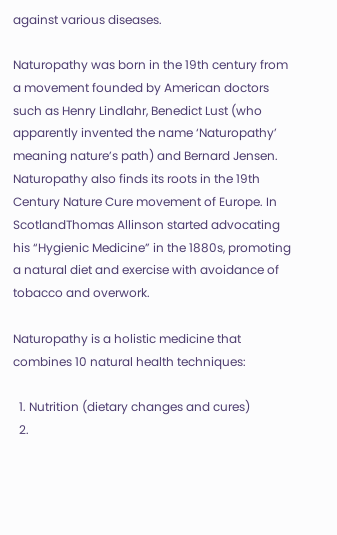against various diseases.

Naturopathy was born in the 19th century from a movement founded by American doctors such as Henry Lindlahr, Benedict Lust (who apparently invented the name ‘Naturopathy’ meaning nature’s path) and Bernard Jensen. Naturopathy also finds its roots in the 19th Century Nature Cure movement of Europe. In ScotlandThomas Allinson started advocating his “Hygienic Medicine” in the 1880s, promoting a natural diet and exercise with avoidance of tobacco and overwork.

Naturopathy is a holistic medicine that combines 10 natural health techniques:

  1. Nutrition (dietary changes and cures)
  2.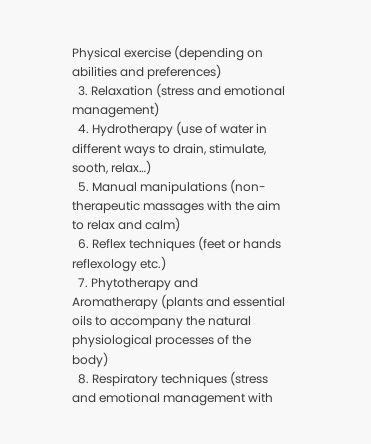Physical exercise (depending on abilities and preferences)
  3. Relaxation (stress and emotional management)
  4. Hydrotherapy (use of water in different ways to drain, stimulate, sooth, relax…)
  5. Manual manipulations (non-therapeutic massages with the aim to relax and calm)
  6. Reflex techniques (feet or hands reflexology etc.)
  7. Phytotherapy and Aromatherapy (plants and essential oils to accompany the natural physiological processes of the body)
  8. Respiratory techniques (stress and emotional management with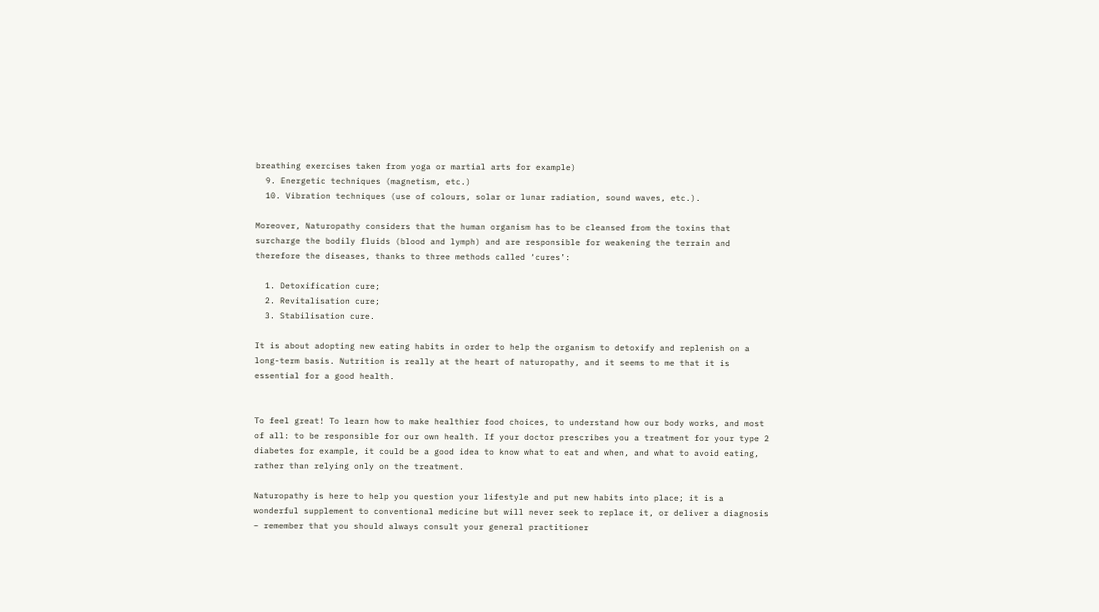breathing exercises taken from yoga or martial arts for example)
  9. Energetic techniques (magnetism, etc.)
  10. Vibration techniques (use of colours, solar or lunar radiation, sound waves, etc.).

Moreover, Naturopathy considers that the human organism has to be cleansed from the toxins that surcharge the bodily fluids (blood and lymph) and are responsible for weakening the terrain and therefore the diseases, thanks to three methods called ‘cures’:

  1. Detoxification cure;
  2. Revitalisation cure;
  3. Stabilisation cure.

It is about adopting new eating habits in order to help the organism to detoxify and replenish on a long-term basis. Nutrition is really at the heart of naturopathy, and it seems to me that it is essential for a good health.


To feel great! To learn how to make healthier food choices, to understand how our body works, and most of all: to be responsible for our own health. If your doctor prescribes you a treatment for your type 2 diabetes for example, it could be a good idea to know what to eat and when, and what to avoid eating, rather than relying only on the treatment.

Naturopathy is here to help you question your lifestyle and put new habits into place; it is a wonderful supplement to conventional medicine but will never seek to replace it, or deliver a diagnosis – remember that you should always consult your general practitioner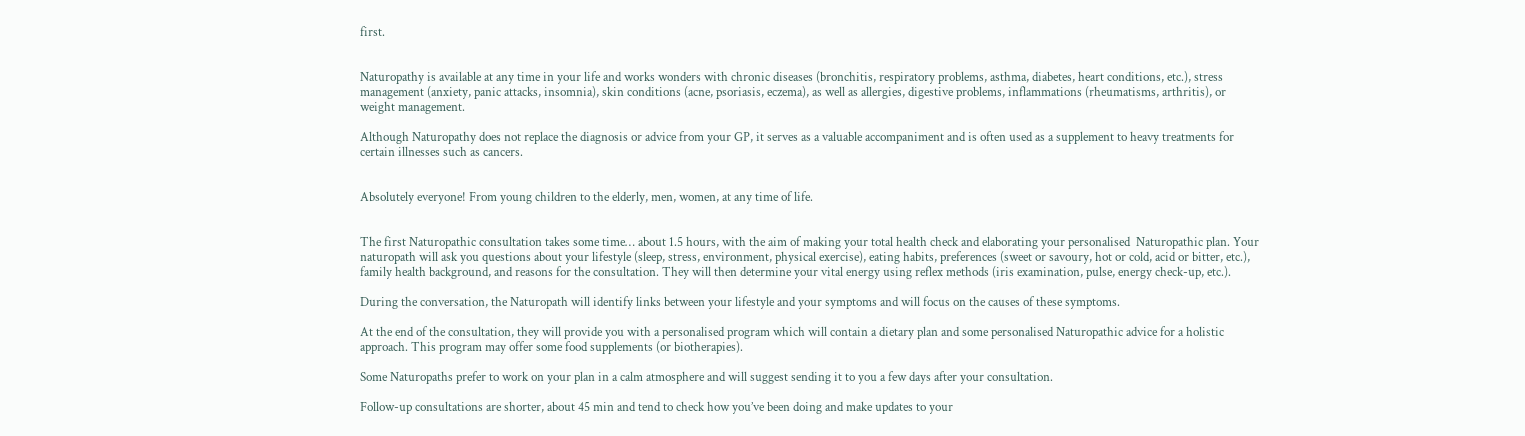first.


Naturopathy is available at any time in your life and works wonders with chronic diseases (bronchitis, respiratory problems, asthma, diabetes, heart conditions, etc.), stress management (anxiety, panic attacks, insomnia), skin conditions (acne, psoriasis, eczema), as well as allergies, digestive problems, inflammations (rheumatisms, arthritis), or weight management.

Although Naturopathy does not replace the diagnosis or advice from your GP, it serves as a valuable accompaniment and is often used as a supplement to heavy treatments for certain illnesses such as cancers.


Absolutely everyone! From young children to the elderly, men, women, at any time of life.


The first Naturopathic consultation takes some time… about 1.5 hours, with the aim of making your total health check and elaborating your personalised  Naturopathic plan. Your naturopath will ask you questions about your lifestyle (sleep, stress, environment, physical exercise), eating habits, preferences (sweet or savoury, hot or cold, acid or bitter, etc.), family health background, and reasons for the consultation. They will then determine your vital energy using reflex methods (iris examination, pulse, energy check-up, etc.).

During the conversation, the Naturopath will identify links between your lifestyle and your symptoms and will focus on the causes of these symptoms.

At the end of the consultation, they will provide you with a personalised program which will contain a dietary plan and some personalised Naturopathic advice for a holistic approach. This program may offer some food supplements (or biotherapies).

Some Naturopaths prefer to work on your plan in a calm atmosphere and will suggest sending it to you a few days after your consultation.

Follow-up consultations are shorter, about 45 min and tend to check how you’ve been doing and make updates to your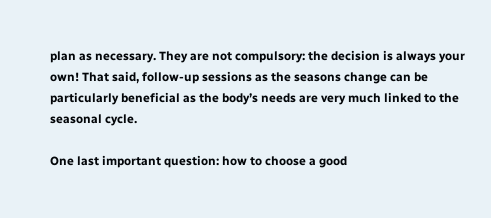plan as necessary. They are not compulsory: the decision is always your own! That said, follow-up sessions as the seasons change can be particularly beneficial as the body’s needs are very much linked to the seasonal cycle.

One last important question: how to choose a good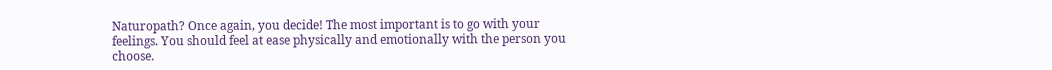Naturopath? Once again, you decide! The most important is to go with your feelings. You should feel at ease physically and emotionally with the person you choose.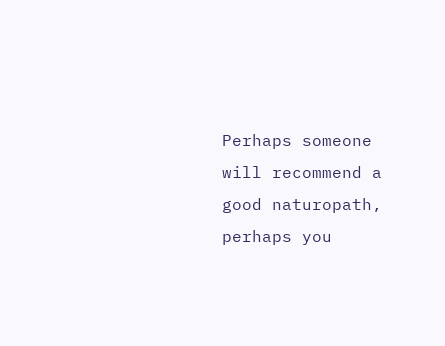Perhaps someone will recommend a good naturopath, perhaps you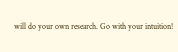will do your own research. Go with your intuition!